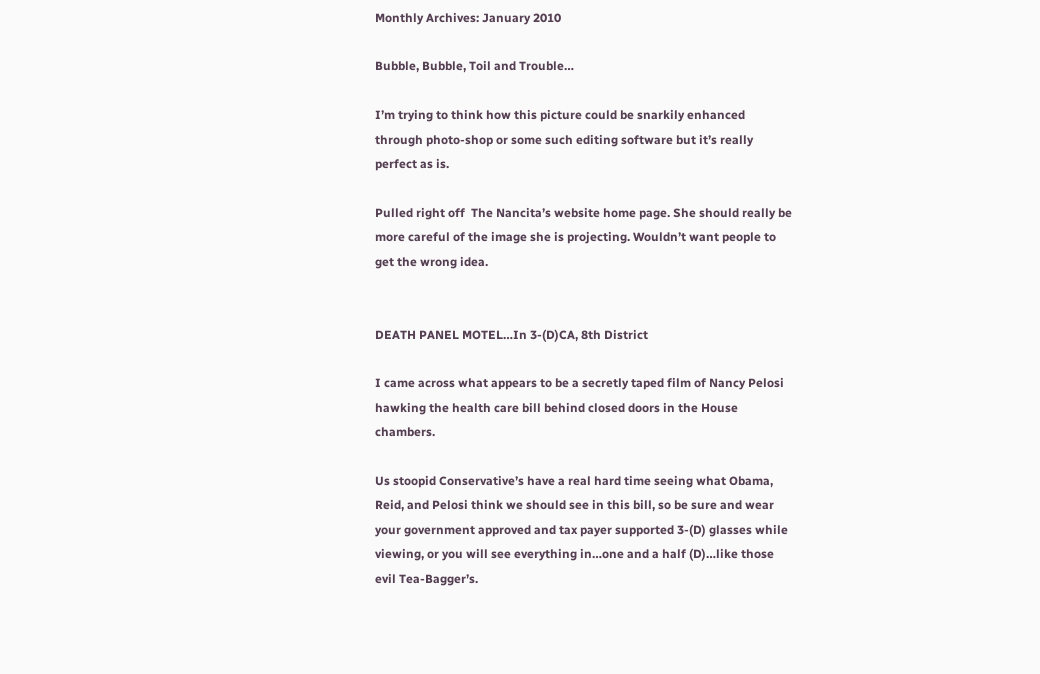Monthly Archives: January 2010

Bubble, Bubble, Toil and Trouble…

I’m trying to think how this picture could be snarkily enhanced through photo-shop or some such editing software but it’s really perfect as is.

Pulled right off  The Nancita’s website home page. She should really be more careful of the image she is projecting. Wouldn’t want people to get the wrong idea.


DEATH PANEL MOTEL…In 3-(D)CA, 8th District

I came across what appears to be a secretly taped film of Nancy Pelosi hawking the health care bill behind closed doors in the House chambers.

Us stoopid Conservative’s have a real hard time seeing what Obama, Reid, and Pelosi think we should see in this bill, so be sure and wear your government approved and tax payer supported 3-(D) glasses while viewing, or you will see everything in…one and a half (D)…like those evil Tea-Bagger’s.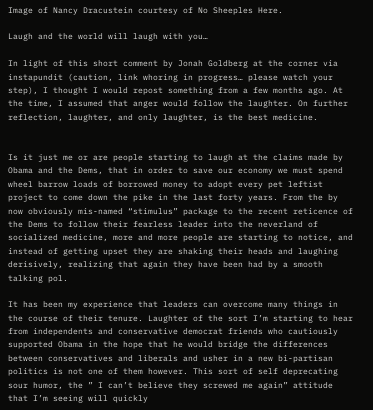Image of Nancy Dracustein courtesy of No Sheeples Here.

Laugh and the world will laugh with you…

In light of this short comment by Jonah Goldberg at the corner via instapundit (caution, link whoring in progress… please watch your step), I thought I would repost something from a few months ago. At the time, I assumed that anger would follow the laughter. On further reflection, laughter, and only laughter, is the best medicine.


Is it just me or are people starting to laugh at the claims made by Obama and the Dems, that in order to save our economy we must spend wheel barrow loads of borrowed money to adopt every pet leftist project to come down the pike in the last forty years. From the by now obviously mis-named “stimulus” package to the recent reticence of the Dems to follow their fearless leader into the neverland of socialized medicine, more and more people are starting to notice, and instead of getting upset they are shaking their heads and laughing derisively, realizing that again they have been had by a smooth talking pol.

It has been my experience that leaders can overcome many things in the course of their tenure. Laughter of the sort I’m starting to hear from independents and conservative democrat friends who cautiously supported Obama in the hope that he would bridge the differences between conservatives and liberals and usher in a new bi-partisan politics is not one of them however. This sort of self deprecating sour humor, the ” I can’t believe they screwed me again” attitude that I’m seeing will quickly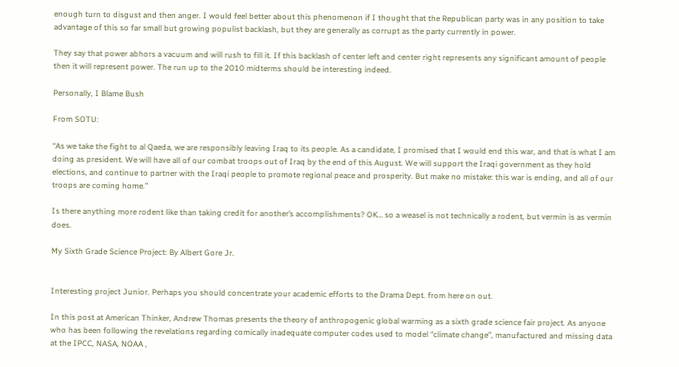enough turn to disgust and then anger. I would feel better about this phenomenon if I thought that the Republican party was in any position to take advantage of this so far small but growing populist backlash, but they are generally as corrupt as the party currently in power.

They say that power abhors a vacuum and will rush to fill it. If this backlash of center left and center right represents any significant amount of people then it will represent power. The run up to the 2010 midterms should be interesting indeed.

Personally, I Blame Bush

From SOTU:

“As we take the fight to al Qaeda, we are responsibly leaving Iraq to its people. As a candidate, I promised that I would end this war, and that is what I am doing as president. We will have all of our combat troops out of Iraq by the end of this August. We will support the Iraqi government as they hold elections, and continue to partner with the Iraqi people to promote regional peace and prosperity. But make no mistake: this war is ending, and all of our troops are coming home.”

Is there anything more rodent like than taking credit for another’s accomplishments? OK… so a weasel is not technically a rodent, but vermin is as vermin does.

My Sixth Grade Science Project: By Albert Gore Jr.


Interesting project Junior. Perhaps you should concentrate your academic efforts to the Drama Dept. from here on out.

In this post at American Thinker, Andrew Thomas presents the theory of anthropogenic global warming as a sixth grade science fair project. As anyone who has been following the revelations regarding comically inadequate computer codes used to model “climate change”, manufactured and missing data at the IPCC, NASA, NOAA ,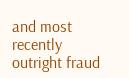and most recently outright fraud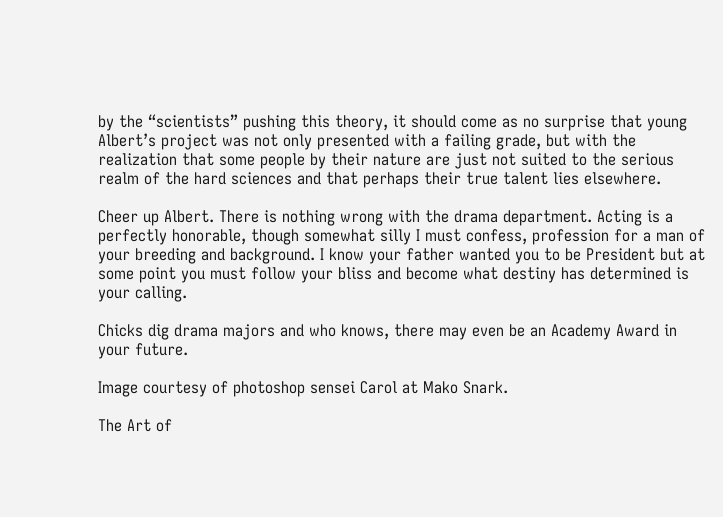by the “scientists” pushing this theory, it should come as no surprise that young Albert’s project was not only presented with a failing grade, but with the realization that some people by their nature are just not suited to the serious realm of the hard sciences and that perhaps their true talent lies elsewhere.

Cheer up Albert. There is nothing wrong with the drama department. Acting is a perfectly honorable, though somewhat silly I must confess, profession for a man of your breeding and background. I know your father wanted you to be President but at some point you must follow your bliss and become what destiny has determined is your calling.

Chicks dig drama majors and who knows, there may even be an Academy Award in your future.

Image courtesy of photoshop sensei Carol at Mako Snark.

The Art of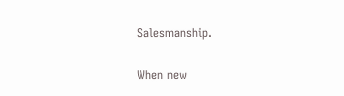Salesmanship.

When new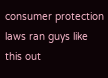consumer protection laws ran guys like this out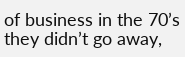of business in the 70’s they didn’t go away,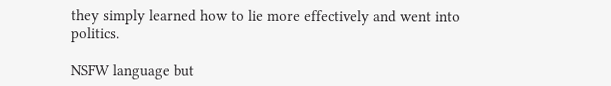they simply learned how to lie more effectively and went into politics.

NSFW language but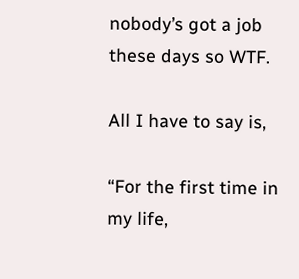nobody’s got a job these days so WTF.

All I have to say is,

“For the first time in my life,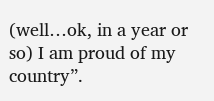(well…ok, in a year or so) I am proud of my country”.